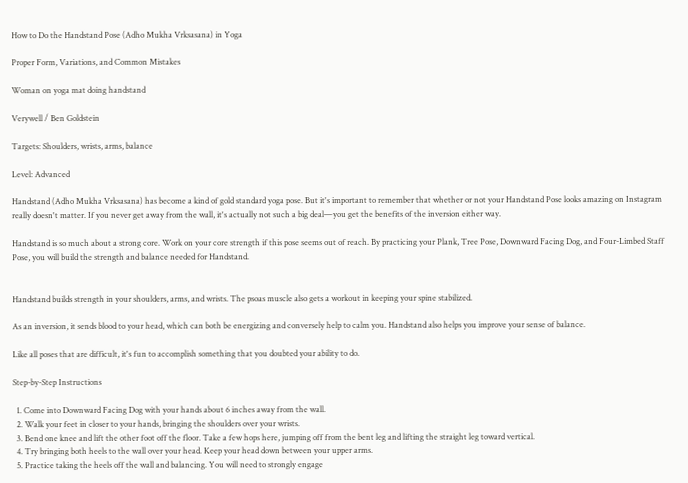How to Do the Handstand Pose (Adho Mukha Vrksasana) in Yoga

Proper Form, Variations, and Common Mistakes

Woman on yoga mat doing handstand

Verywell / Ben Goldstein

Targets: Shoulders, wrists, arms, balance

Level: Advanced

Handstand (Adho Mukha Vrksasana) has become a kind of gold standard yoga pose. But it's important to remember that whether or not your Handstand Pose looks amazing on Instagram really doesn't matter. If you never get away from the wall, it's actually not such a big deal—you get the benefits of the inversion either way.

Handstand is so much about a strong core. Work on your core strength if this pose seems out of reach. By practicing your Plank, Tree Pose, Downward Facing Dog, and Four-Limbed Staff Pose, you will build the strength and balance needed for Handstand.


Handstand builds strength in your shoulders, arms, and wrists. The psoas muscle also gets a workout in keeping your spine stabilized.

As an inversion, it sends blood to your head, which can both be energizing and conversely help to calm you. Handstand also helps you improve your sense of balance.

Like all poses that are difficult, it's fun to accomplish something that you doubted your ability to do.

Step-by-Step Instructions

  1. Come into Downward Facing Dog with your hands about 6 inches away from the wall.
  2. Walk your feet in closer to your hands, bringing the shoulders over your wrists.
  3. Bend one knee and lift the other foot off the floor. Take a few hops here, jumping off from the bent leg and lifting the straight leg toward vertical.
  4. Try bringing both heels to the wall over your head. Keep your head down between your upper arms.
  5. Practice taking the heels off the wall and balancing. You will need to strongly engage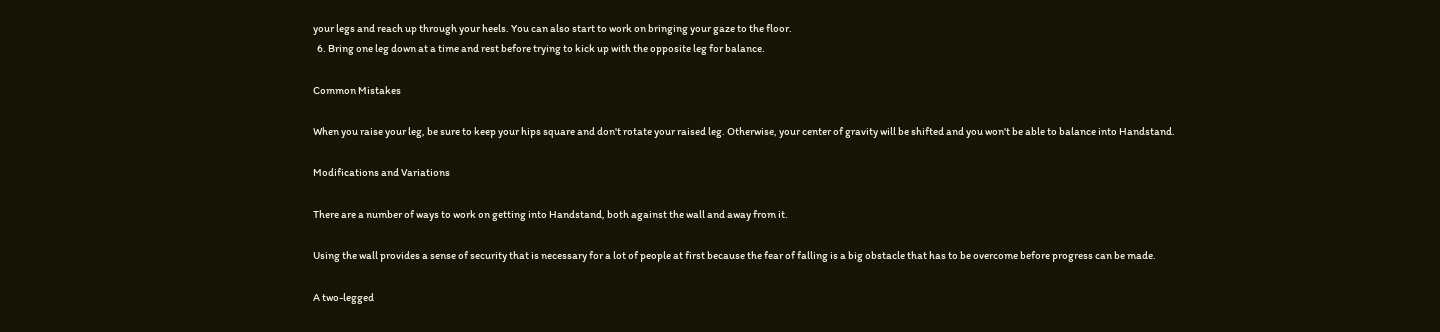your legs and reach up through your heels. You can also start to work on bringing your gaze to the floor.
  6. Bring one leg down at a time and rest before trying to kick up with the opposite leg for balance.

Common Mistakes

When you raise your leg, be sure to keep your hips square and don't rotate your raised leg. Otherwise, your center of gravity will be shifted and you won't be able to balance into Handstand.

Modifications and Variations

There are a number of ways to work on getting into Handstand, both against the wall and away from it.

Using the wall provides a sense of security that is necessary for a lot of people at first because the fear of falling is a big obstacle that has to be overcome before progress can be made.

A two-legged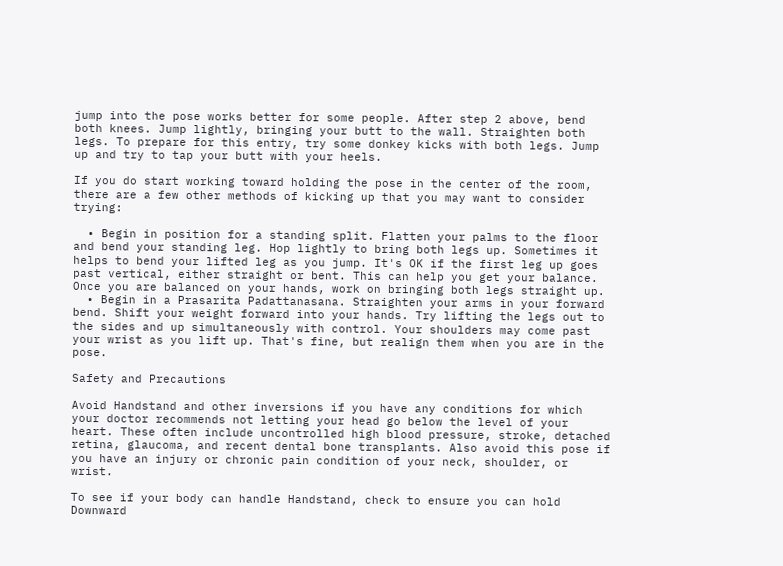jump into the pose works better for some people. After step 2 above, bend both knees. Jump lightly, bringing your butt to the wall. Straighten both legs. To prepare for this entry, try some donkey kicks with both legs. Jump up and try to tap your butt with your heels.

If you do start working toward holding the pose in the center of the room, there are a few other methods of kicking up that you may want to consider trying:

  • Begin in position for a standing split. Flatten your palms to the floor and bend your standing leg. Hop lightly to bring both legs up. Sometimes it helps to bend your lifted leg as you jump. It's OK if the first leg up goes past vertical, either straight or bent. This can help you get your balance. Once you are balanced on your hands, work on bringing both legs straight up.
  • Begin in a Prasarita Padattanasana. Straighten your arms in your forward bend. Shift your weight forward into your hands. Try lifting the legs out to the sides and up simultaneously with control. Your shoulders may come past your wrist as you lift up. That's fine, but realign them when you are in the pose.

Safety and Precautions

Avoid Handstand and other inversions if you have any conditions for which your doctor recommends not letting your head go below the level of your heart. These often include uncontrolled high blood pressure, stroke, detached retina, glaucoma, and recent dental bone transplants. Also avoid this pose if you have an injury or chronic pain condition of your neck, shoulder, or wrist.

To see if your body can handle Handstand, check to ensure you can hold Downward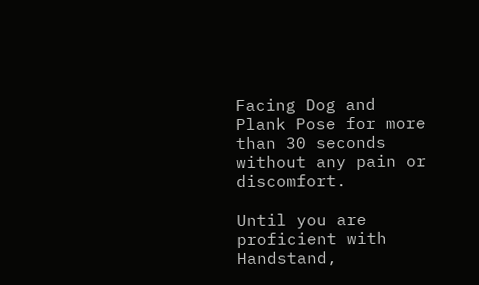Facing Dog and Plank Pose for more than 30 seconds without any pain or discomfort.

Until you are proficient with Handstand,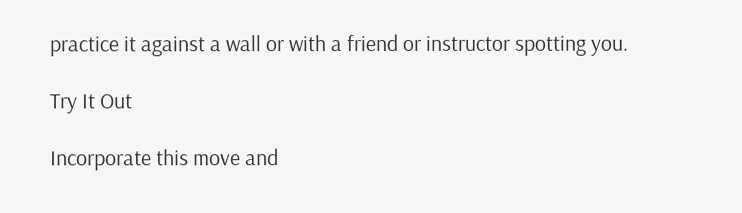practice it against a wall or with a friend or instructor spotting you.

Try It Out

Incorporate this move and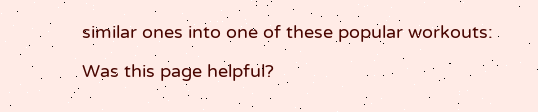similar ones into one of these popular workouts:

Was this page helpful?